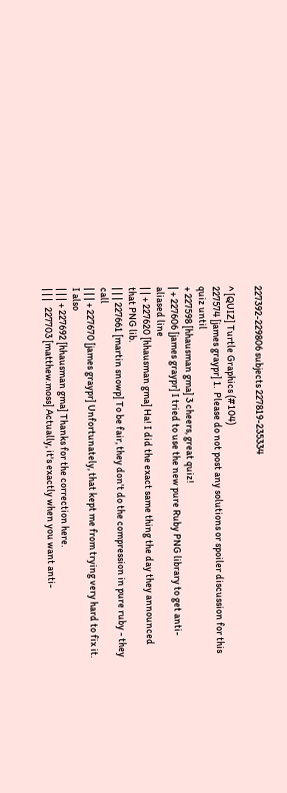227392-229806 subjects 227819-235334

^ [QUIZ] Turtle Graphics (#104)
227574 [james graypr] 1.  Please do not post any solutions or spoiler discussion for this quiz until
+ 227598 [hhausman gma] 3 cheers, great quiz!
| + 227606 [james graypr] I tried to use the new pure Ruby PNG library to get anti-aliased line
| | + 227620 [hhausman gma] Ha! I did the exact same thing the day they announced that PNG lib.
| | | 227661 [martin snowp] To be fair, they don't do the compression in pure ruby - they call
| | | + 227670 [james graypr] Unfortunately, that kept me from trying very hard to fix it.  I also
| | | + 227692 [hhausman gma] Thanks for the correction here.
| | |   227703 [matthew.moss] Actually, it's exactly when you want anti-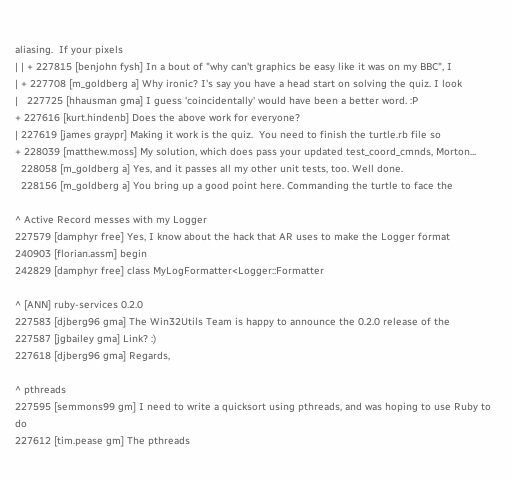aliasing.  If your pixels
| | + 227815 [benjohn fysh] In a bout of "why can't graphics be easy like it was on my BBC", I
| + 227708 [m_goldberg a] Why ironic? I's say you have a head start on solving the quiz. I look
|   227725 [hhausman gma] I guess 'coincidentally' would have been a better word. :P
+ 227616 [kurt.hindenb] Does the above work for everyone?
| 227619 [james graypr] Making it work is the quiz.  You need to finish the turtle.rb file so
+ 228039 [matthew.moss] My solution, which does pass your updated test_coord_cmnds, Morton...
  228058 [m_goldberg a] Yes, and it passes all my other unit tests, too. Well done.
  228156 [m_goldberg a] You bring up a good point here. Commanding the turtle to face the

^ Active Record messes with my Logger
227579 [damphyr free] Yes, I know about the hack that AR uses to make the Logger format
240903 [florian.assm] begin
242829 [damphyr free] class MyLogFormatter<Logger::Formatter

^ [ANN] ruby-services 0.2.0
227583 [djberg96 gma] The Win32Utils Team is happy to announce the 0.2.0 release of the
227587 [jgbailey gma] Link? :)
227618 [djberg96 gma] Regards,

^ pthreads
227595 [semmons99 gm] I need to write a quicksort using pthreads, and was hoping to use Ruby to do
227612 [tim.pease gm] The pthreads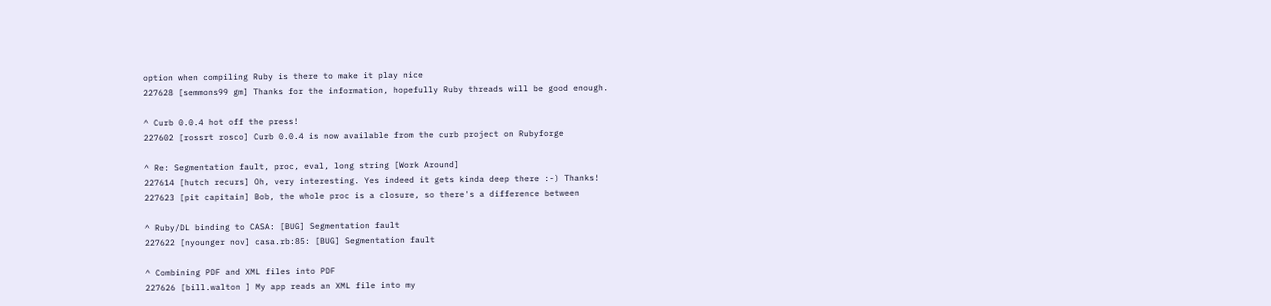option when compiling Ruby is there to make it play nice
227628 [semmons99 gm] Thanks for the information, hopefully Ruby threads will be good enough.

^ Curb 0.0.4 hot off the press!
227602 [rossrt rosco] Curb 0.0.4 is now available from the curb project on Rubyforge

^ Re: Segmentation fault, proc, eval, long string [Work Around]
227614 [hutch recurs] Oh, very interesting. Yes indeed it gets kinda deep there :-) Thanks!
227623 [pit capitain] Bob, the whole proc is a closure, so there's a difference between

^ Ruby/DL binding to CASA: [BUG] Segmentation fault
227622 [nyounger nov] casa.rb:85: [BUG] Segmentation fault

^ Combining PDF and XML files into PDF
227626 [bill.walton ] My app reads an XML file into my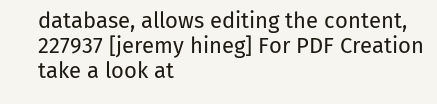database, allows editing the content,
227937 [jeremy hineg] For PDF Creation take a look at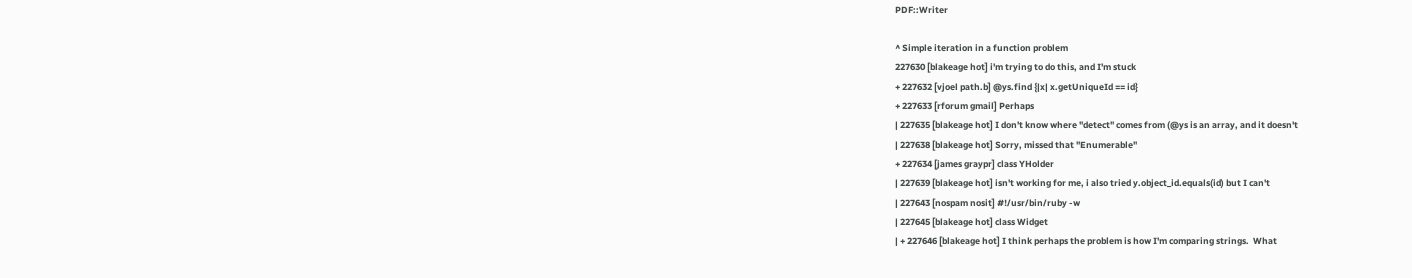PDF::Writer

^ Simple iteration in a function problem
227630 [blakeage hot] i'm trying to do this, and I'm stuck
+ 227632 [vjoel path.b] @ys.find {|x| x.getUniqueId == id}
+ 227633 [rforum gmail] Perhaps
| 227635 [blakeage hot] I don't know where "detect" comes from (@ys is an array, and it doesn't
| 227638 [blakeage hot] Sorry, missed that "Enumerable"
+ 227634 [james graypr] class YHolder
| 227639 [blakeage hot] isn't working for me, i also tried y.object_id.equals(id) but I can't
| 227643 [nospam nosit] #!/usr/bin/ruby -w
| 227645 [blakeage hot] class Widget
| + 227646 [blakeage hot] I think perhaps the problem is how I'm comparing strings.  What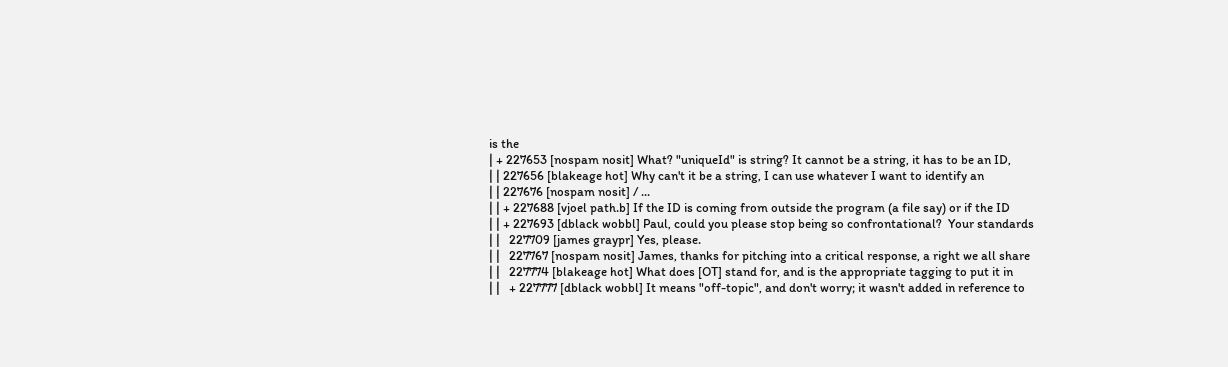is the
| + 227653 [nospam nosit] What? "uniqueId" is string? It cannot be a string, it has to be an ID,
| | 227656 [blakeage hot] Why can't it be a string, I can use whatever I want to identify an
| | 227676 [nospam nosit] / ...
| | + 227688 [vjoel path.b] If the ID is coming from outside the program (a file say) or if the ID
| | + 227693 [dblack wobbl] Paul, could you please stop being so confrontational?  Your standards
| |   227709 [james graypr] Yes, please.
| |   227767 [nospam nosit] James, thanks for pitching into a critical response, a right we all share
| |   227774 [blakeage hot] What does [OT] stand for, and is the appropriate tagging to put it in
| |   + 227777 [dblack wobbl] It means "off-topic", and don't worry; it wasn't added in reference to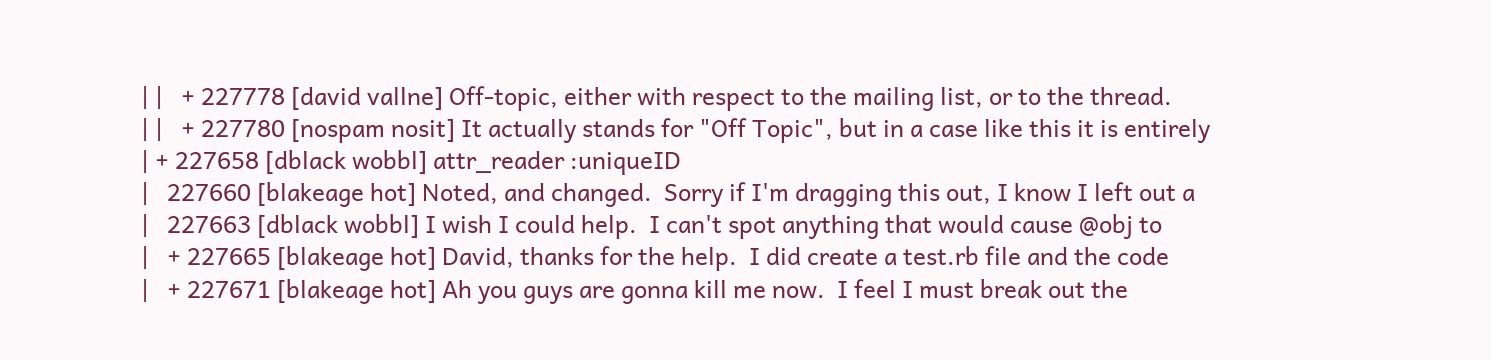| |   + 227778 [david vallne] Off-topic, either with respect to the mailing list, or to the thread.
| |   + 227780 [nospam nosit] It actually stands for "Off Topic", but in a case like this it is entirely
| + 227658 [dblack wobbl] attr_reader :uniqueID
|   227660 [blakeage hot] Noted, and changed.  Sorry if I'm dragging this out, I know I left out a
|   227663 [dblack wobbl] I wish I could help.  I can't spot anything that would cause @obj to
|   + 227665 [blakeage hot] David, thanks for the help.  I did create a test.rb file and the code
|   + 227671 [blakeage hot] Ah you guys are gonna kill me now.  I feel I must break out the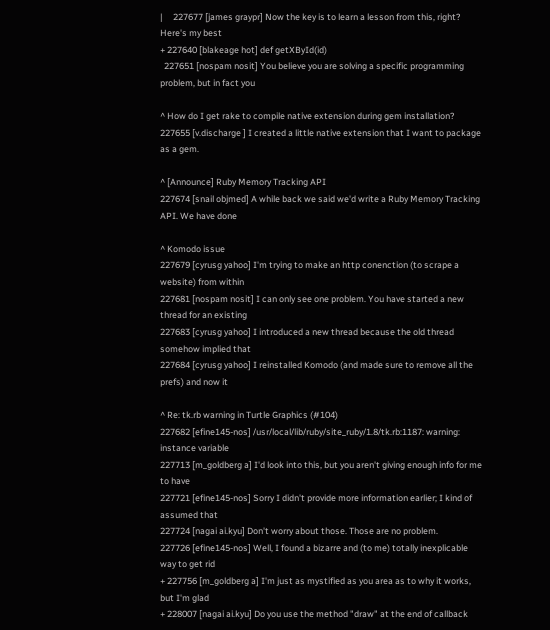|     227677 [james graypr] Now the key is to learn a lesson from this, right?  Here's my best
+ 227640 [blakeage hot] def getXById(id)
  227651 [nospam nosit] You believe you are solving a specific programming problem, but in fact you

^ How do I get rake to compile native extension during gem installation?
227655 [v.discharge ] I created a little native extension that I want to package as a gem.

^ [Announce] Ruby Memory Tracking API
227674 [snail objmed] A while back we said we'd write a Ruby Memory Tracking API. We have done

^ Komodo issue
227679 [cyrusg yahoo] I'm trying to make an http conenction (to scrape a website) from within
227681 [nospam nosit] I can only see one problem. You have started a new thread for an existing
227683 [cyrusg yahoo] I introduced a new thread because the old thread somehow implied that
227684 [cyrusg yahoo] I reinstalled Komodo (and made sure to remove all the prefs) and now it

^ Re: tk.rb warning in Turtle Graphics (#104)
227682 [efine145-nos] /usr/local/lib/ruby/site_ruby/1.8/tk.rb:1187: warning: instance variable
227713 [m_goldberg a] I'd look into this, but you aren't giving enough info for me to have
227721 [efine145-nos] Sorry I didn't provide more information earlier; I kind of assumed that
227724 [nagai ai.kyu] Don't worry about those. Those are no problem.
227726 [efine145-nos] Well, I found a bizarre and (to me) totally inexplicable way to get rid
+ 227756 [m_goldberg a] I'm just as mystified as you area as to why it works, but I'm glad
+ 228007 [nagai ai.kyu] Do you use the method "draw" at the end of callback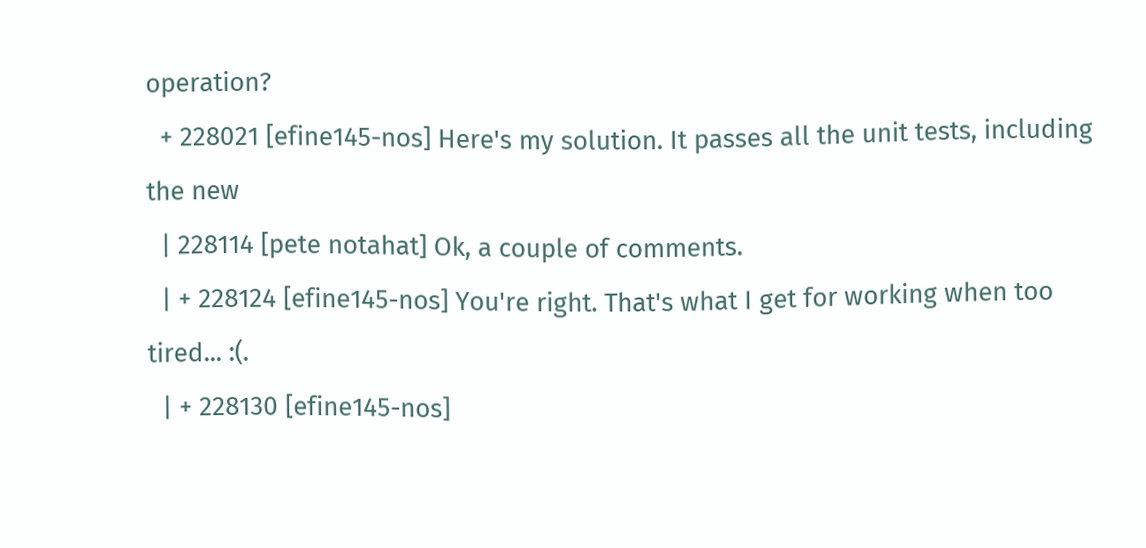operation?
  + 228021 [efine145-nos] Here's my solution. It passes all the unit tests, including the new
  | 228114 [pete notahat] Ok, a couple of comments.
  | + 228124 [efine145-nos] You're right. That's what I get for working when too tired... :(.
  | + 228130 [efine145-nos]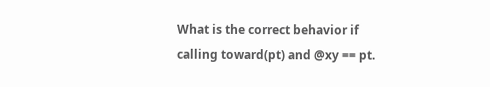What is the correct behavior if calling toward(pt) and @xy == pt.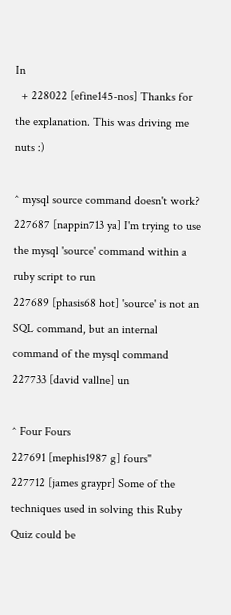In
  + 228022 [efine145-nos] Thanks for the explanation. This was driving me nuts :)

^ mysql source command doesn't work?
227687 [nappin713 ya] I'm trying to use the mysql 'source' command within a ruby script to run
227689 [phasis68 hot] 'source' is not an SQL command, but an internal command of the mysql command
227733 [david vallne] un

^ Four Fours
227691 [mephis1987 g] fours"
227712 [james graypr] Some of the techniques used in solving this Ruby Quiz could be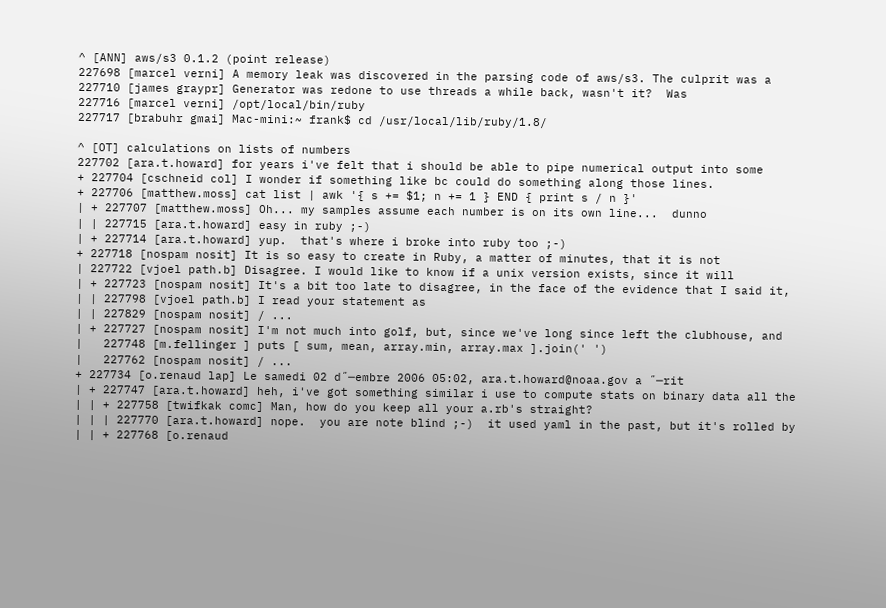^ [ANN] aws/s3 0.1.2 (point release)
227698 [marcel verni] A memory leak was discovered in the parsing code of aws/s3. The culprit was a
227710 [james graypr] Generator was redone to use threads a while back, wasn't it?  Was
227716 [marcel verni] /opt/local/bin/ruby
227717 [brabuhr gmai] Mac-mini:~ frank$ cd /usr/local/lib/ruby/1.8/

^ [OT] calculations on lists of numbers
227702 [ara.t.howard] for years i've felt that i should be able to pipe numerical output into some
+ 227704 [cschneid col] I wonder if something like bc could do something along those lines.
+ 227706 [matthew.moss] cat list | awk '{ s += $1; n += 1 } END { print s / n }'
| + 227707 [matthew.moss] Oh... my samples assume each number is on its own line...  dunno
| | 227715 [ara.t.howard] easy in ruby ;-)
| + 227714 [ara.t.howard] yup.  that's where i broke into ruby too ;-)
+ 227718 [nospam nosit] It is so easy to create in Ruby, a matter of minutes, that it is not
| 227722 [vjoel path.b] Disagree. I would like to know if a unix version exists, since it will
| + 227723 [nospam nosit] It's a bit too late to disagree, in the face of the evidence that I said it,
| | 227798 [vjoel path.b] I read your statement as
| | 227829 [nospam nosit] / ...
| + 227727 [nospam nosit] I'm not much into golf, but, since we've long since left the clubhouse, and
|   227748 [m.fellinger ] puts [ sum, mean, array.min, array.max ].join(' ')
|   227762 [nospam nosit] / ...
+ 227734 [o.renaud lap] Le samedi 02 d˝─embre 2006 05:02, ara.t.howard@noaa.gov a ˝─rit
| + 227747 [ara.t.howard] heh, i've got something similar i use to compute stats on binary data all the
| | + 227758 [twifkak comc] Man, how do you keep all your a.rb's straight?
| | | 227770 [ara.t.howard] nope.  you are note blind ;-)  it used yaml in the past, but it's rolled by
| | + 227768 [o.renaud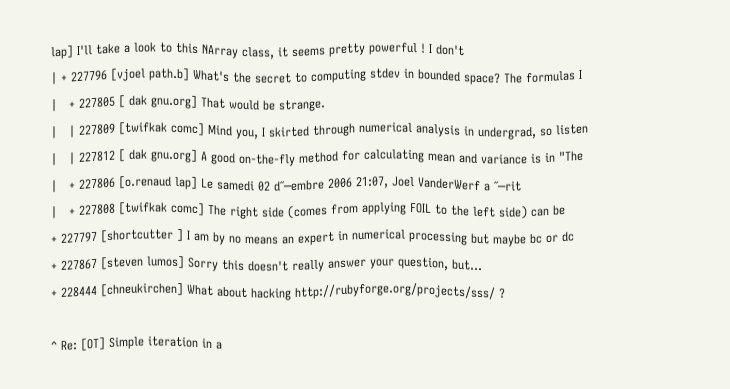lap] I'll take a look to this NArray class, it seems pretty powerful ! I don't
| + 227796 [vjoel path.b] What's the secret to computing stdev in bounded space? The formulas I
|   + 227805 [ dak gnu.org] That would be strange.
|   | 227809 [twifkak comc] Mind you, I skirted through numerical analysis in undergrad, so listen
|   | 227812 [ dak gnu.org] A good on-the-fly method for calculating mean and variance is in "The
|   + 227806 [o.renaud lap] Le samedi 02 d˝─embre 2006 21:07, Joel VanderWerf a ˝─rit
|   + 227808 [twifkak comc] The right side (comes from applying FOIL to the left side) can be
+ 227797 [shortcutter ] I am by no means an expert in numerical processing but maybe bc or dc
+ 227867 [steven lumos] Sorry this doesn't really answer your question, but...
+ 228444 [chneukirchen] What about hacking http://rubyforge.org/projects/sss/ ?

^ Re: [OT] Simple iteration in a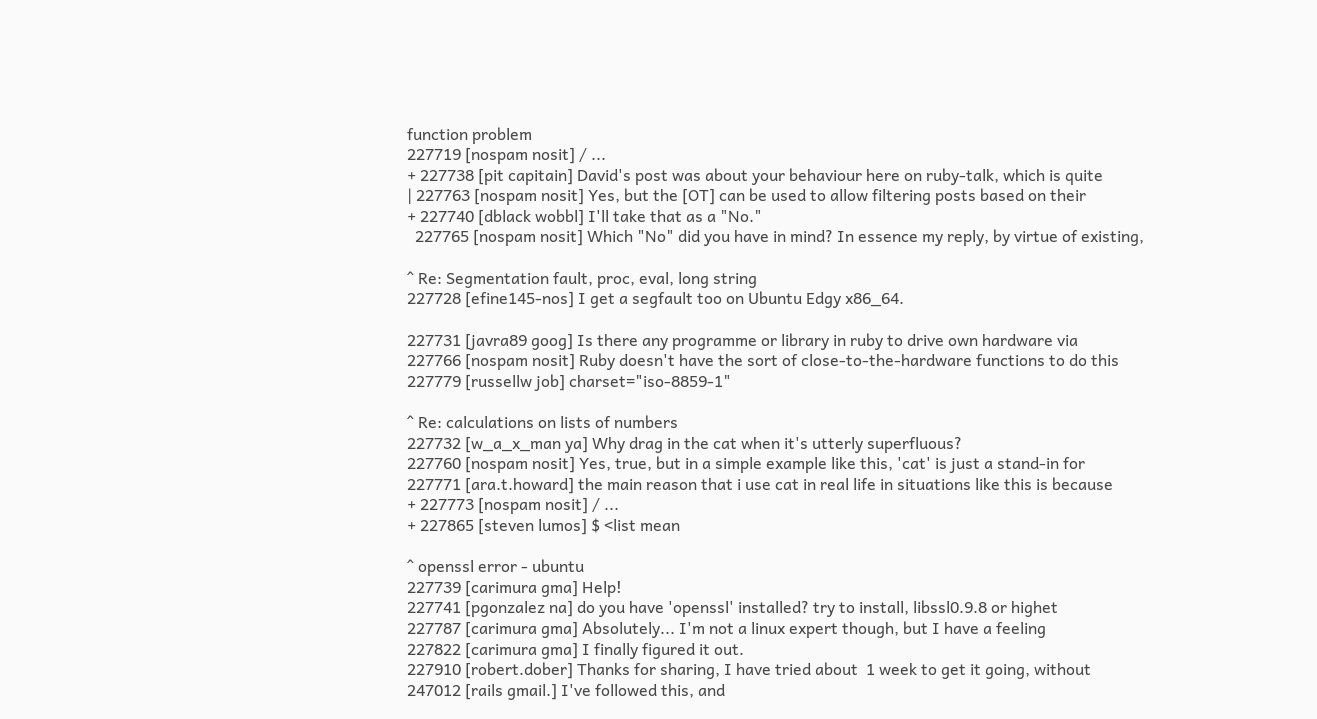function problem
227719 [nospam nosit] / ...
+ 227738 [pit capitain] David's post was about your behaviour here on ruby-talk, which is quite
| 227763 [nospam nosit] Yes, but the [OT] can be used to allow filtering posts based on their
+ 227740 [dblack wobbl] I'll take that as a "No."
  227765 [nospam nosit] Which "No" did you have in mind? In essence my reply, by virtue of existing,

^ Re: Segmentation fault, proc, eval, long string
227728 [efine145-nos] I get a segfault too on Ubuntu Edgy x86_64.

227731 [javra89 goog] Is there any programme or library in ruby to drive own hardware via
227766 [nospam nosit] Ruby doesn't have the sort of close-to-the-hardware functions to do this
227779 [russellw job] charset="iso-8859-1"

^ Re: calculations on lists of numbers
227732 [w_a_x_man ya] Why drag in the cat when it's utterly superfluous?
227760 [nospam nosit] Yes, true, but in a simple example like this, 'cat' is just a stand-in for
227771 [ara.t.howard] the main reason that i use cat in real life in situations like this is because
+ 227773 [nospam nosit] / ...
+ 227865 [steven lumos] $ <list mean

^ openssl error - ubuntu
227739 [carimura gma] Help!
227741 [pgonzalez na] do you have 'openssl' installed? try to install, libssl0.9.8 or highet
227787 [carimura gma] Absolutely... I'm not a linux expert though, but I have a feeling
227822 [carimura gma] I finally figured it out.
227910 [robert.dober] Thanks for sharing, I have tried about  1 week to get it going, without
247012 [rails gmail.] I've followed this, and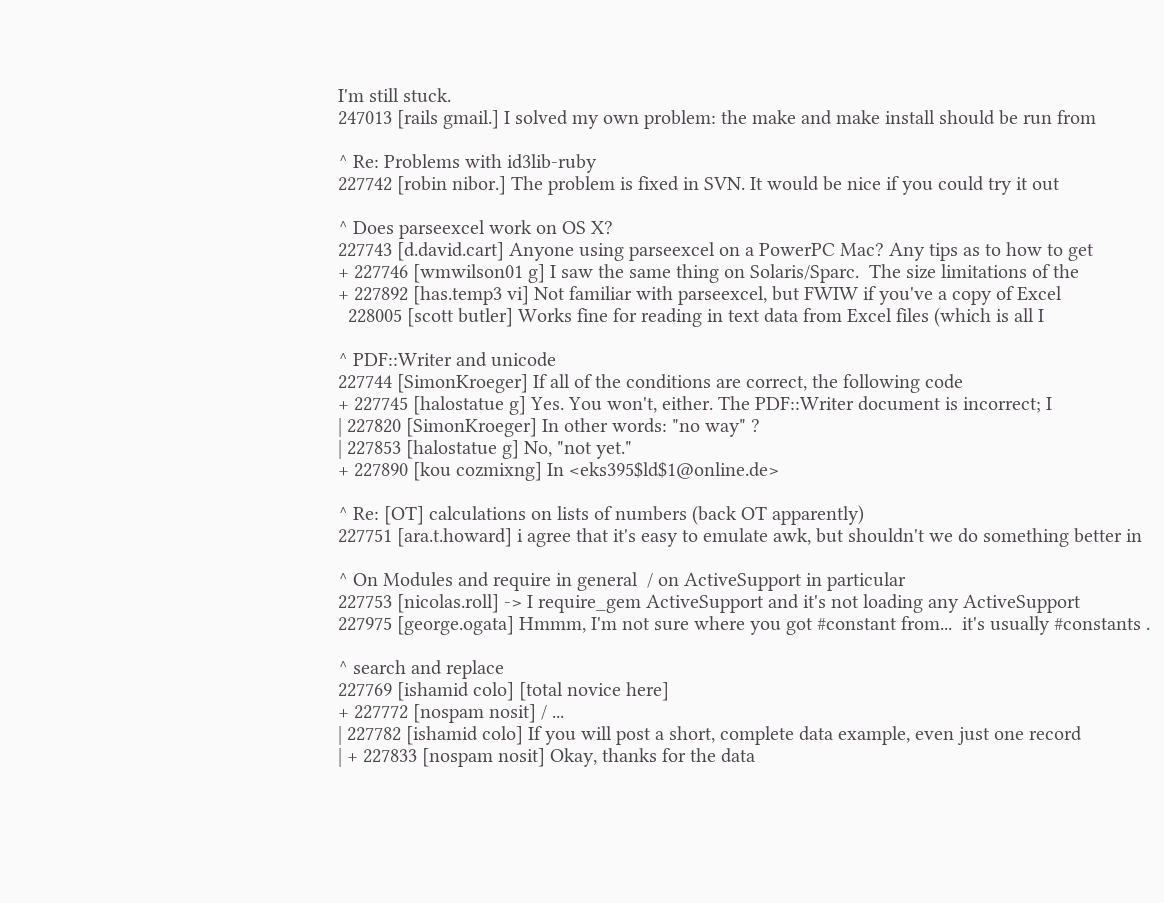I'm still stuck.
247013 [rails gmail.] I solved my own problem: the make and make install should be run from

^ Re: Problems with id3lib-ruby
227742 [robin nibor.] The problem is fixed in SVN. It would be nice if you could try it out

^ Does parseexcel work on OS X?
227743 [d.david.cart] Anyone using parseexcel on a PowerPC Mac? Any tips as to how to get
+ 227746 [wmwilson01 g] I saw the same thing on Solaris/Sparc.  The size limitations of the
+ 227892 [has.temp3 vi] Not familiar with parseexcel, but FWIW if you've a copy of Excel
  228005 [scott butler] Works fine for reading in text data from Excel files (which is all I

^ PDF::Writer and unicode
227744 [SimonKroeger] If all of the conditions are correct, the following code
+ 227745 [halostatue g] Yes. You won't, either. The PDF::Writer document is incorrect; I
| 227820 [SimonKroeger] In other words: "no way" ?
| 227853 [halostatue g] No, "not yet."
+ 227890 [kou cozmixng] In <eks395$ld$1@online.de>

^ Re: [OT] calculations on lists of numbers (back OT apparently)
227751 [ara.t.howard] i agree that it's easy to emulate awk, but shouldn't we do something better in

^ On Modules and require in general  / on ActiveSupport in particular
227753 [nicolas.roll] -> I require_gem ActiveSupport and it's not loading any ActiveSupport
227975 [george.ogata] Hmmm, I'm not sure where you got #constant from...  it's usually #constants .

^ search and replace
227769 [ishamid colo] [total novice here]
+ 227772 [nospam nosit] / ...
| 227782 [ishamid colo] If you will post a short, complete data example, even just one record
| + 227833 [nospam nosit] Okay, thanks for the data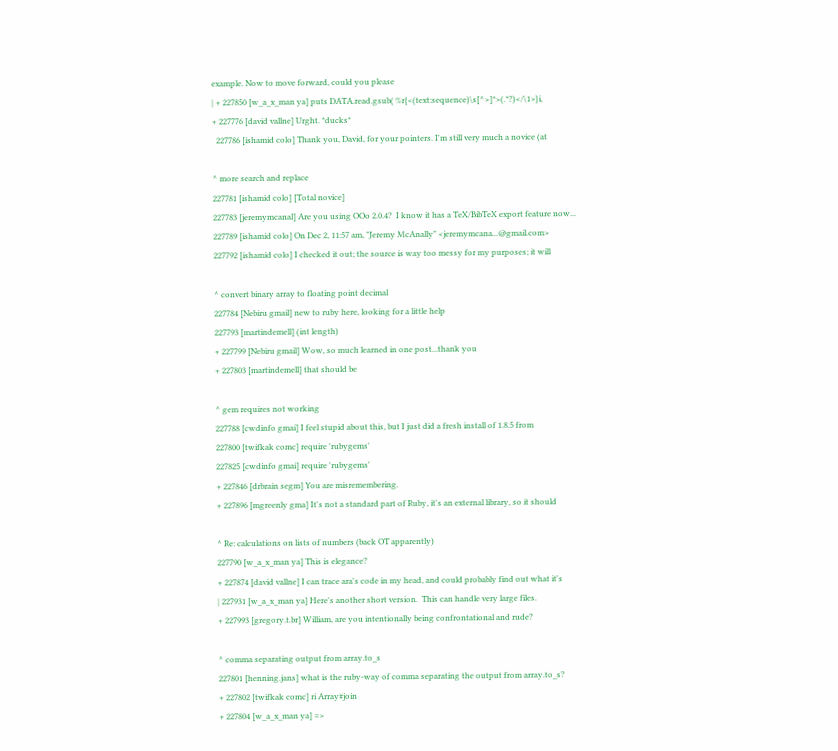example. Now to move forward, could you please
| + 227850 [w_a_x_man ya] puts DATA.read.gsub( %r{<(text:sequence)\s[^>]*>(.*?)</\1>}i,
+ 227776 [david vallne] Urght. *ducks*
  227786 [ishamid colo] Thank you, David, for your pointers. I'm still very much a novice (at

^ more search and replace
227781 [ishamid colo] [Total novice]
227783 [jeremymcanal] Are you using OOo 2.0.4?  I know it has a TeX/BibTeX export feature now...
227789 [ishamid colo] On Dec 2, 11:57 am, "Jeremy McAnally" <jeremymcana...@gmail.com>
227792 [ishamid colo] I checked it out; the source is way too messy for my purposes; it will

^ convert binary array to floating point decimal
227784 [Nebiru gmail] new to ruby here, looking for a little help
227793 [martindemell] (int length)
+ 227799 [Nebiru gmail] Wow, so much learned in one post...thank you
+ 227803 [martindemell] that should be

^ gem requires not working
227788 [cwdinfo gmai] I feel stupid about this, but I just did a fresh install of 1.8.5 from
227800 [twifkak comc] require 'rubygems'
227825 [cwdinfo gmai] require 'rubygems'
+ 227846 [drbrain segm] You are misremembering.
+ 227896 [mgreenly gma] It's not a standard part of Ruby, it's an external library, so it should

^ Re: calculations on lists of numbers (back OT apparently)
227790 [w_a_x_man ya] This is elegance?
+ 227874 [david vallne] I can trace ara's code in my head, and could probably find out what it's
| 227931 [w_a_x_man ya] Here's another short version.  This can handle very large files.
+ 227993 [gregory.t.br] William, are you intentionally being confrontational and rude?

^ comma separating output from array.to_s
227801 [henning.jans] what is the ruby-way of comma separating the output from array.to_s?
+ 227802 [twifkak comc] ri Array#join
+ 227804 [w_a_x_man ya] =>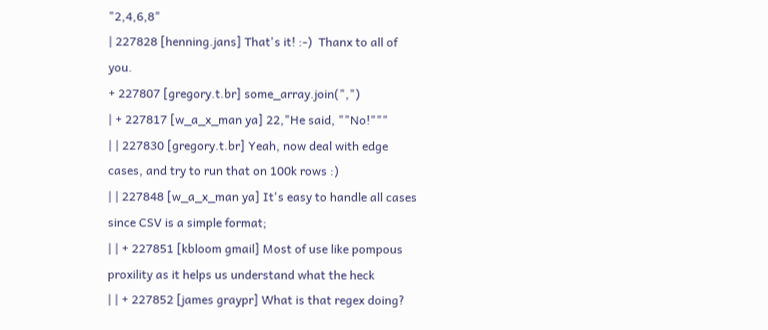"2,4,6,8"
| 227828 [henning.jans] That's it! :-)  Thanx to all of you.
+ 227807 [gregory.t.br] some_array.join(",")
| + 227817 [w_a_x_man ya] 22,"He said, ""No!"""
| | 227830 [gregory.t.br] Yeah, now deal with edge cases, and try to run that on 100k rows :)
| | 227848 [w_a_x_man ya] It's easy to handle all cases since CSV is a simple format;
| | + 227851 [kbloom gmail] Most of use like pompous proxility as it helps us understand what the heck
| | + 227852 [james graypr] What is that regex doing?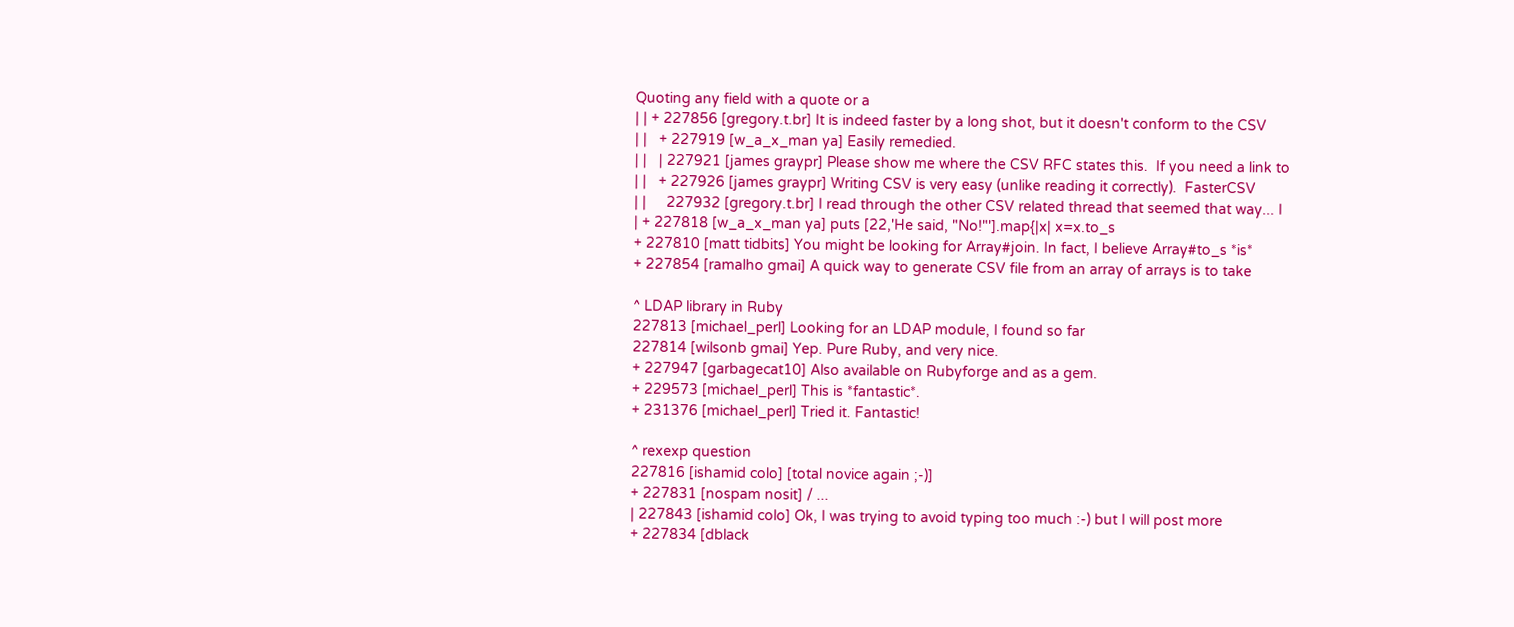Quoting any field with a quote or a
| | + 227856 [gregory.t.br] It is indeed faster by a long shot, but it doesn't conform to the CSV
| |   + 227919 [w_a_x_man ya] Easily remedied.
| |   | 227921 [james graypr] Please show me where the CSV RFC states this.  If you need a link to
| |   + 227926 [james graypr] Writing CSV is very easy (unlike reading it correctly).  FasterCSV
| |     227932 [gregory.t.br] I read through the other CSV related thread that seemed that way... I
| + 227818 [w_a_x_man ya] puts [22,'He said, "No!"'].map{|x| x=x.to_s
+ 227810 [matt tidbits] You might be looking for Array#join. In fact, I believe Array#to_s *is*
+ 227854 [ramalho gmai] A quick way to generate CSV file from an array of arrays is to take

^ LDAP library in Ruby
227813 [michael_perl] Looking for an LDAP module, I found so far
227814 [wilsonb gmai] Yep. Pure Ruby, and very nice.
+ 227947 [garbagecat10] Also available on Rubyforge and as a gem.
+ 229573 [michael_perl] This is *fantastic*.
+ 231376 [michael_perl] Tried it. Fantastic!

^ rexexp question
227816 [ishamid colo] [total novice again ;-)]
+ 227831 [nospam nosit] / ...
| 227843 [ishamid colo] Ok, I was trying to avoid typing too much :-) but I will post more
+ 227834 [dblack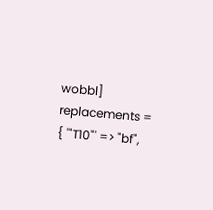wobbl] replacements = { '"T10"' => "bf",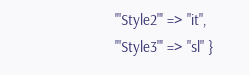'"Style2"' => "it", '"Style3"' => "sl" }